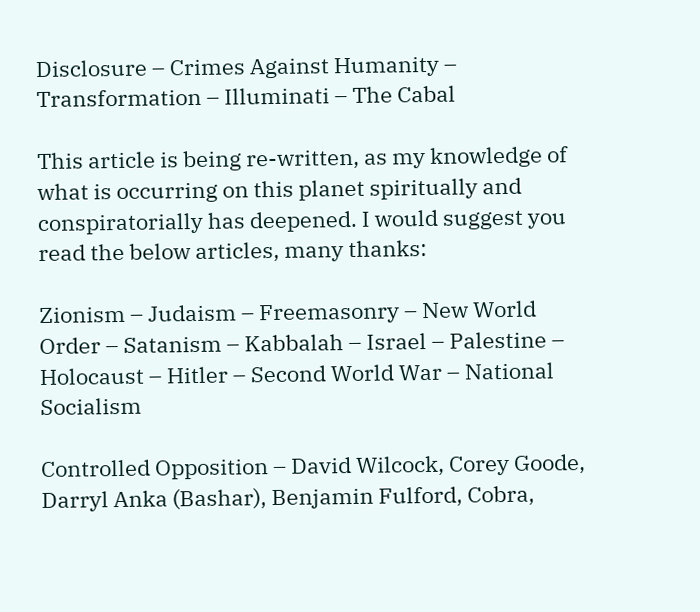Disclosure – Crimes Against Humanity – Transformation – Illuminati – The Cabal

This article is being re-written, as my knowledge of what is occurring on this planet spiritually and conspiratorially has deepened. I would suggest you read the below articles, many thanks:

Zionism – Judaism – Freemasonry – New World Order – Satanism – Kabbalah – Israel – Palestine – Holocaust – Hitler – Second World War – National Socialism

Controlled Opposition – David Wilcock, Corey Goode, Darryl Anka (Bashar), Benjamin Fulford, Cobra,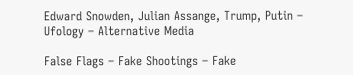Edward Snowden, Julian Assange, Trump, Putin – Ufology – Alternative Media

False Flags – Fake Shootings – Fake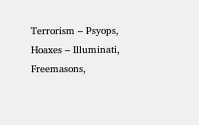Terrorism – Psyops, Hoaxes – Illuminati, Freemasons,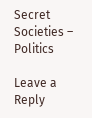Secret Societies – Politics

Leave a Reply